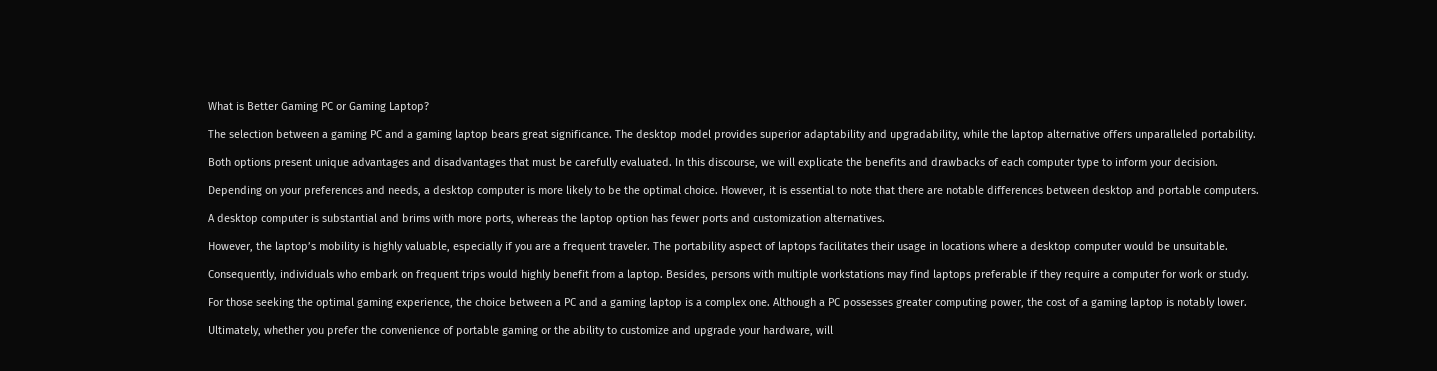What is Better Gaming PC or Gaming Laptop?

The selection between a gaming PC and a gaming laptop bears great significance. The desktop model provides superior adaptability and upgradability, while the laptop alternative offers unparalleled portability.

Both options present unique advantages and disadvantages that must be carefully evaluated. In this discourse, we will explicate the benefits and drawbacks of each computer type to inform your decision.

Depending on your preferences and needs, a desktop computer is more likely to be the optimal choice. However, it is essential to note that there are notable differences between desktop and portable computers.

A desktop computer is substantial and brims with more ports, whereas the laptop option has fewer ports and customization alternatives.

However, the laptop’s mobility is highly valuable, especially if you are a frequent traveler. The portability aspect of laptops facilitates their usage in locations where a desktop computer would be unsuitable.

Consequently, individuals who embark on frequent trips would highly benefit from a laptop. Besides, persons with multiple workstations may find laptops preferable if they require a computer for work or study.

For those seeking the optimal gaming experience, the choice between a PC and a gaming laptop is a complex one. Although a PC possesses greater computing power, the cost of a gaming laptop is notably lower.

Ultimately, whether you prefer the convenience of portable gaming or the ability to customize and upgrade your hardware, will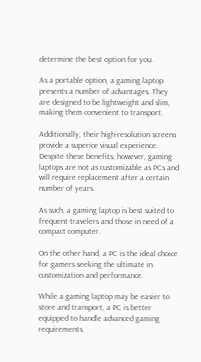determine the best option for you.

As a portable option, a gaming laptop presents a number of advantages. They are designed to be lightweight and slim, making them convenient to transport.

Additionally, their high-resolution screens provide a superior visual experience. Despite these benefits, however, gaming laptops are not as customizable as PCs and will require replacement after a certain number of years.

As such, a gaming laptop is best suited to frequent travelers and those in need of a compact computer.

On the other hand, a PC is the ideal choice for gamers seeking the ultimate in customization and performance.

While a gaming laptop may be easier to store and transport, a PC is better equipped to handle advanced gaming requirements.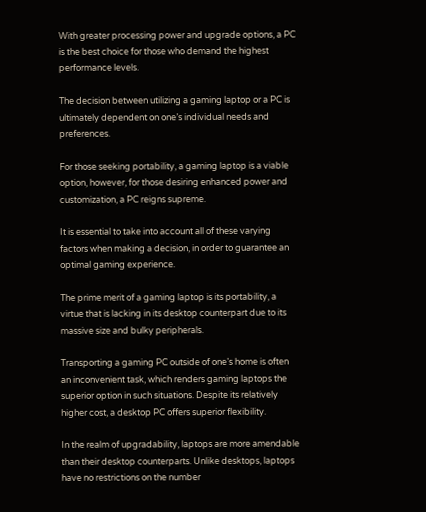With greater processing power and upgrade options, a PC is the best choice for those who demand the highest performance levels.

The decision between utilizing a gaming laptop or a PC is ultimately dependent on one’s individual needs and preferences.

For those seeking portability, a gaming laptop is a viable option, however, for those desiring enhanced power and customization, a PC reigns supreme.

It is essential to take into account all of these varying factors when making a decision, in order to guarantee an optimal gaming experience.

The prime merit of a gaming laptop is its portability, a virtue that is lacking in its desktop counterpart due to its massive size and bulky peripherals.

Transporting a gaming PC outside of one’s home is often an inconvenient task, which renders gaming laptops the superior option in such situations. Despite its relatively higher cost, a desktop PC offers superior flexibility.

In the realm of upgradability, laptops are more amendable than their desktop counterparts. Unlike desktops, laptops have no restrictions on the number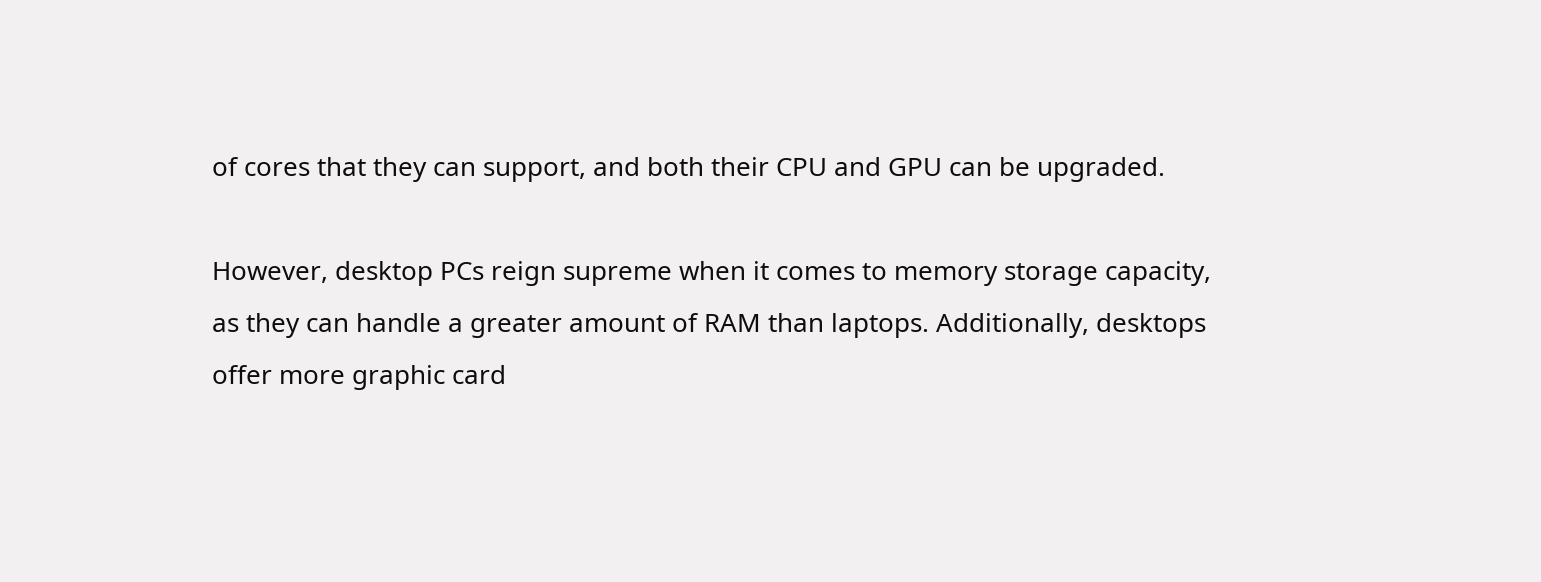of cores that they can support, and both their CPU and GPU can be upgraded.

However, desktop PCs reign supreme when it comes to memory storage capacity, as they can handle a greater amount of RAM than laptops. Additionally, desktops offer more graphic card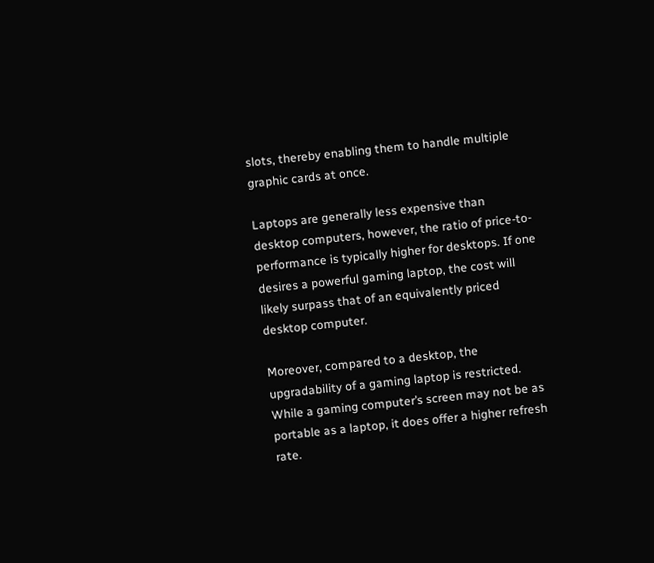slots, thereby enabling them to handle multiple graphic cards at once.

Laptops are generally less expensive than desktop computers, however, the ratio of price-to-performance is typically higher for desktops. If one desires a powerful gaming laptop, the cost will likely surpass that of an equivalently priced desktop computer.

Moreover, compared to a desktop, the upgradability of a gaming laptop is restricted. While a gaming computer’s screen may not be as portable as a laptop, it does offer a higher refresh rate.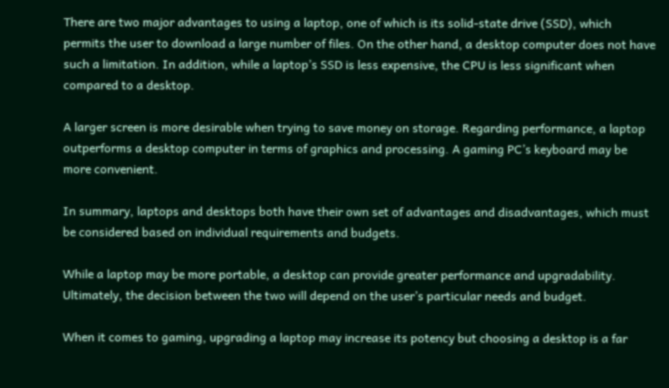There are two major advantages to using a laptop, one of which is its solid-state drive (SSD), which permits the user to download a large number of files. On the other hand, a desktop computer does not have such a limitation. In addition, while a laptop’s SSD is less expensive, the CPU is less significant when compared to a desktop.

A larger screen is more desirable when trying to save money on storage. Regarding performance, a laptop outperforms a desktop computer in terms of graphics and processing. A gaming PC’s keyboard may be more convenient.

In summary, laptops and desktops both have their own set of advantages and disadvantages, which must be considered based on individual requirements and budgets.

While a laptop may be more portable, a desktop can provide greater performance and upgradability. Ultimately, the decision between the two will depend on the user’s particular needs and budget.

When it comes to gaming, upgrading a laptop may increase its potency but choosing a desktop is a far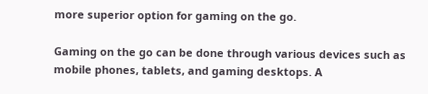more superior option for gaming on the go.

Gaming on the go can be done through various devices such as mobile phones, tablets, and gaming desktops. A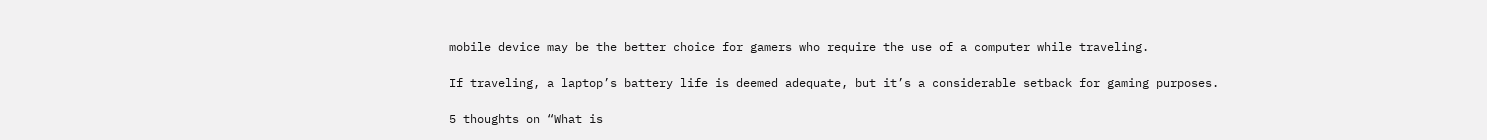mobile device may be the better choice for gamers who require the use of a computer while traveling.

If traveling, a laptop’s battery life is deemed adequate, but it’s a considerable setback for gaming purposes.

5 thoughts on “What is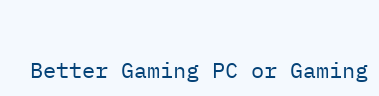Better Gaming PC or Gaming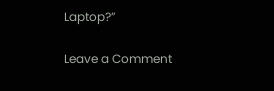Laptop?”

Leave a Comment